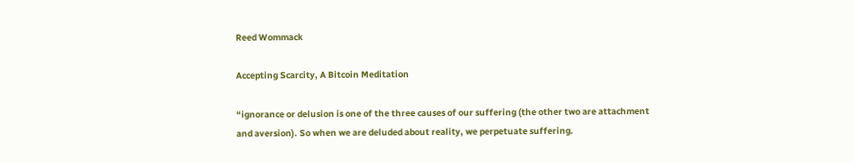Reed Wommack

Accepting Scarcity, A Bitcoin Meditation

“ignorance or delusion is one of the three causes of our suffering (the other two are attachment and aversion). So when we are deluded about reality, we perpetuate suffering.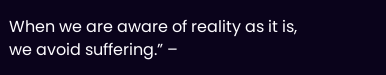When we are aware of reality as it is, we avoid suffering.” –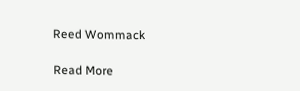Reed Wommack

Read More